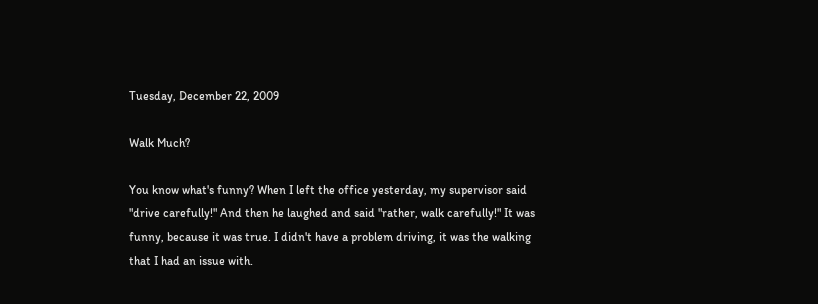Tuesday, December 22, 2009

Walk Much?

You know what's funny? When I left the office yesterday, my supervisor said "drive carefully!" And then he laughed and said "rather, walk carefully!" It was funny, because it was true. I didn't have a problem driving, it was the walking that I had an issue with.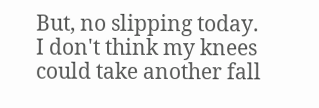But, no slipping today. I don't think my knees could take another fall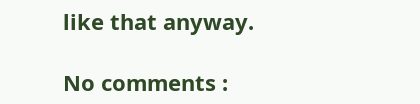like that anyway.

No comments :